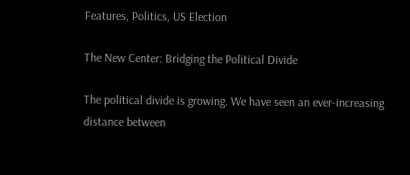Features, Politics, US Election

The New Center: Bridging the Political Divide

The political divide is growing. We have seen an ever-increasing distance between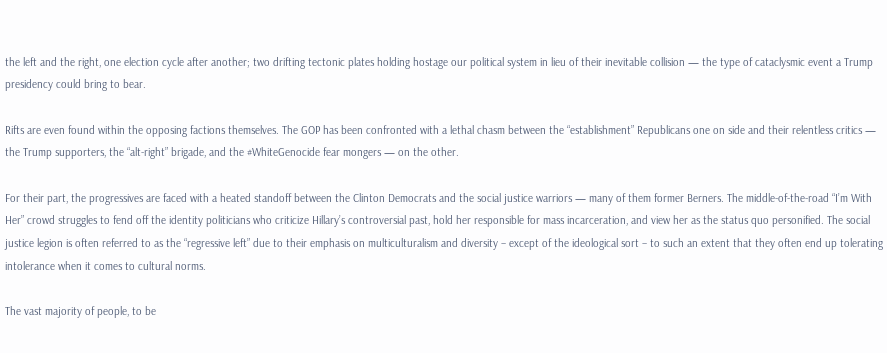the left and the right, one election cycle after another; two drifting tectonic plates holding hostage our political system in lieu of their inevitable collision — the type of cataclysmic event a Trump presidency could bring to bear.

Rifts are even found within the opposing factions themselves. The GOP has been confronted with a lethal chasm between the “establishment” Republicans one on side and their relentless critics — the Trump supporters, the “alt-right” brigade, and the #WhiteGenocide fear mongers — on the other.

For their part, the progressives are faced with a heated standoff between the Clinton Democrats and the social justice warriors — many of them former Berners. The middle-of-the-road “I’m With Her” crowd struggles to fend off the identity politicians who criticize Hillary’s controversial past, hold her responsible for mass incarceration, and view her as the status quo personified. The social justice legion is often referred to as the “regressive left” due to their emphasis on multiculturalism and diversity – except of the ideological sort – to such an extent that they often end up tolerating intolerance when it comes to cultural norms.

The vast majority of people, to be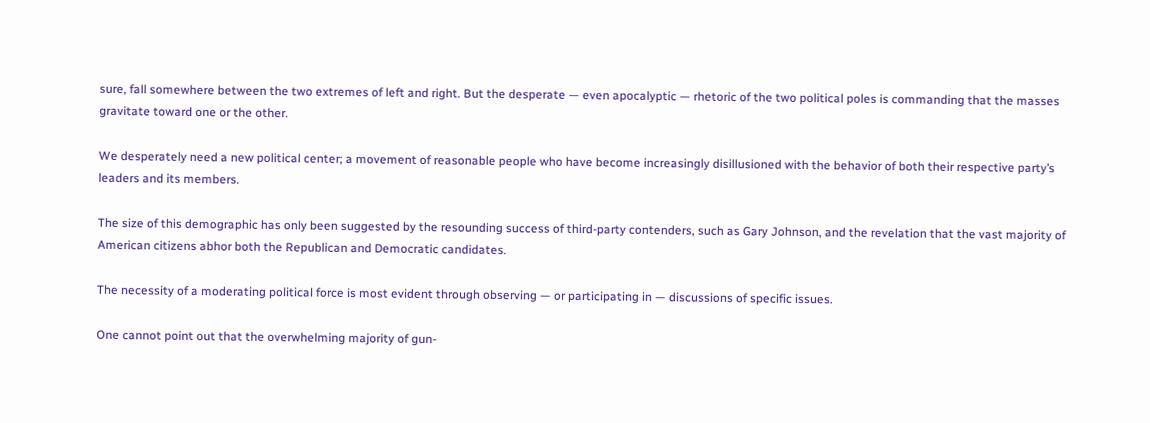sure, fall somewhere between the two extremes of left and right. But the desperate — even apocalyptic — rhetoric of the two political poles is commanding that the masses gravitate toward one or the other.

We desperately need a new political center; a movement of reasonable people who have become increasingly disillusioned with the behavior of both their respective party’s leaders and its members.

The size of this demographic has only been suggested by the resounding success of third-party contenders, such as Gary Johnson, and the revelation that the vast majority of American citizens abhor both the Republican and Democratic candidates.

The necessity of a moderating political force is most evident through observing — or participating in — discussions of specific issues.

One cannot point out that the overwhelming majority of gun-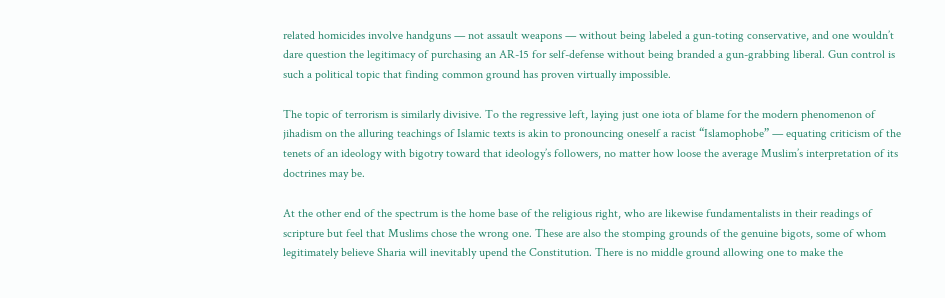related homicides involve handguns — not assault weapons — without being labeled a gun-toting conservative, and one wouldn’t dare question the legitimacy of purchasing an AR-15 for self-defense without being branded a gun-grabbing liberal. Gun control is such a political topic that finding common ground has proven virtually impossible.

The topic of terrorism is similarly divisive. To the regressive left, laying just one iota of blame for the modern phenomenon of jihadism on the alluring teachings of Islamic texts is akin to pronouncing oneself a racist “Islamophobe” — equating criticism of the tenets of an ideology with bigotry toward that ideology’s followers, no matter how loose the average Muslim’s interpretation of its doctrines may be.

At the other end of the spectrum is the home base of the religious right, who are likewise fundamentalists in their readings of scripture but feel that Muslims chose the wrong one. These are also the stomping grounds of the genuine bigots, some of whom legitimately believe Sharia will inevitably upend the Constitution. There is no middle ground allowing one to make the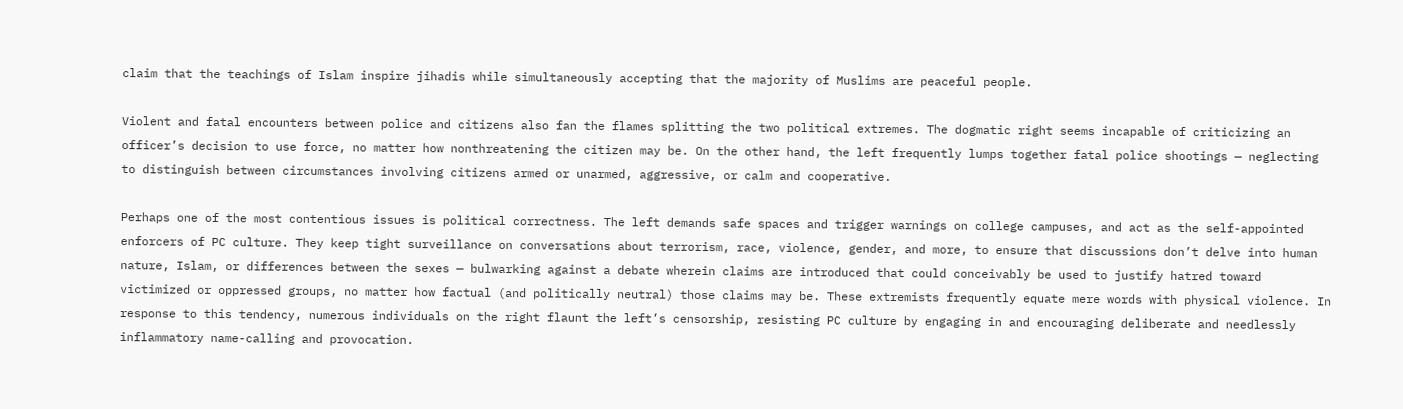claim that the teachings of Islam inspire jihadis while simultaneously accepting that the majority of Muslims are peaceful people.

Violent and fatal encounters between police and citizens also fan the flames splitting the two political extremes. The dogmatic right seems incapable of criticizing an officer’s decision to use force, no matter how nonthreatening the citizen may be. On the other hand, the left frequently lumps together fatal police shootings — neglecting to distinguish between circumstances involving citizens armed or unarmed, aggressive, or calm and cooperative.

Perhaps one of the most contentious issues is political correctness. The left demands safe spaces and trigger warnings on college campuses, and act as the self-appointed enforcers of PC culture. They keep tight surveillance on conversations about terrorism, race, violence, gender, and more, to ensure that discussions don’t delve into human nature, Islam, or differences between the sexes — bulwarking against a debate wherein claims are introduced that could conceivably be used to justify hatred toward victimized or oppressed groups, no matter how factual (and politically neutral) those claims may be. These extremists frequently equate mere words with physical violence. In response to this tendency, numerous individuals on the right flaunt the left’s censorship, resisting PC culture by engaging in and encouraging deliberate and needlessly inflammatory name-calling and provocation.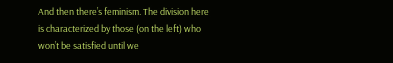And then there’s feminism. The division here is characterized by those (on the left) who won’t be satisfied until we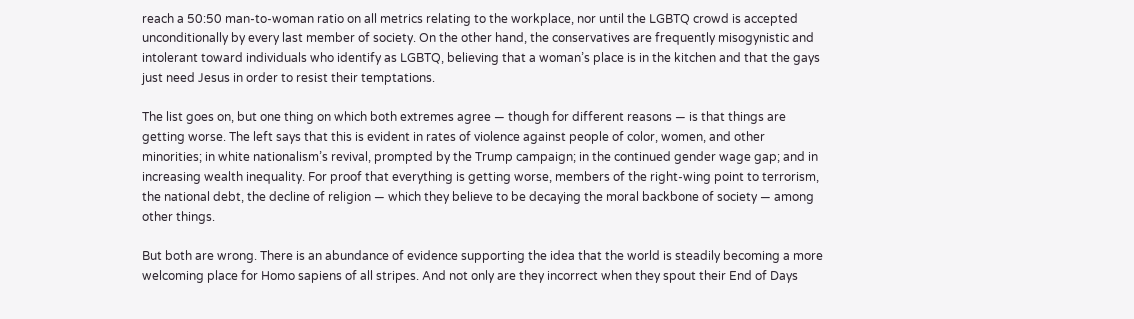reach a 50:50 man-to-woman ratio on all metrics relating to the workplace, nor until the LGBTQ crowd is accepted unconditionally by every last member of society. On the other hand, the conservatives are frequently misogynistic and intolerant toward individuals who identify as LGBTQ, believing that a woman’s place is in the kitchen and that the gays just need Jesus in order to resist their temptations.

The list goes on, but one thing on which both extremes agree — though for different reasons — is that things are getting worse. The left says that this is evident in rates of violence against people of color, women, and other minorities; in white nationalism’s revival, prompted by the Trump campaign; in the continued gender wage gap; and in increasing wealth inequality. For proof that everything is getting worse, members of the right-wing point to terrorism, the national debt, the decline of religion — which they believe to be decaying the moral backbone of society — among other things.

But both are wrong. There is an abundance of evidence supporting the idea that the world is steadily becoming a more welcoming place for Homo sapiens of all stripes. And not only are they incorrect when they spout their End of Days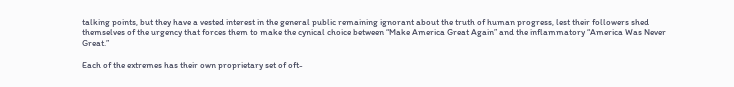talking points, but they have a vested interest in the general public remaining ignorant about the truth of human progress, lest their followers shed themselves of the urgency that forces them to make the cynical choice between “Make America Great Again” and the inflammatory “America Was Never Great.”

Each of the extremes has their own proprietary set of oft-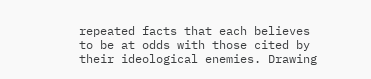repeated facts that each believes to be at odds with those cited by their ideological enemies. Drawing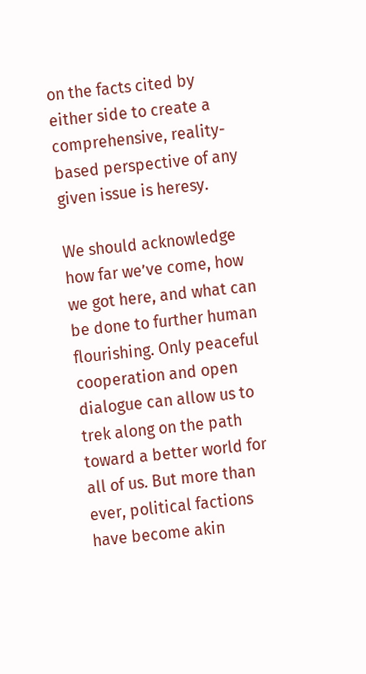on the facts cited by either side to create a comprehensive, reality-based perspective of any given issue is heresy.

We should acknowledge how far we’ve come, how we got here, and what can be done to further human flourishing. Only peaceful cooperation and open dialogue can allow us to trek along on the path toward a better world for all of us. But more than ever, political factions have become akin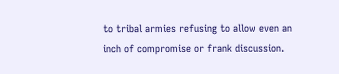to tribal armies refusing to allow even an inch of compromise or frank discussion.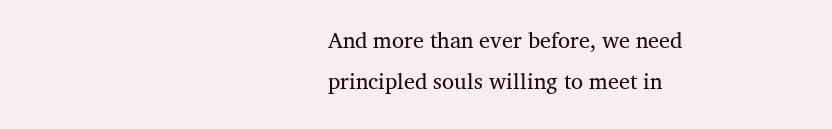And more than ever before, we need principled souls willing to meet in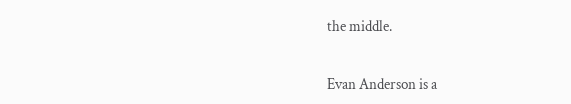the middle.


Evan Anderson is a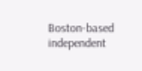Boston-based independent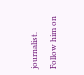journalist. Follow him on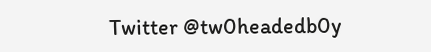Twitter @tw0headedb0y